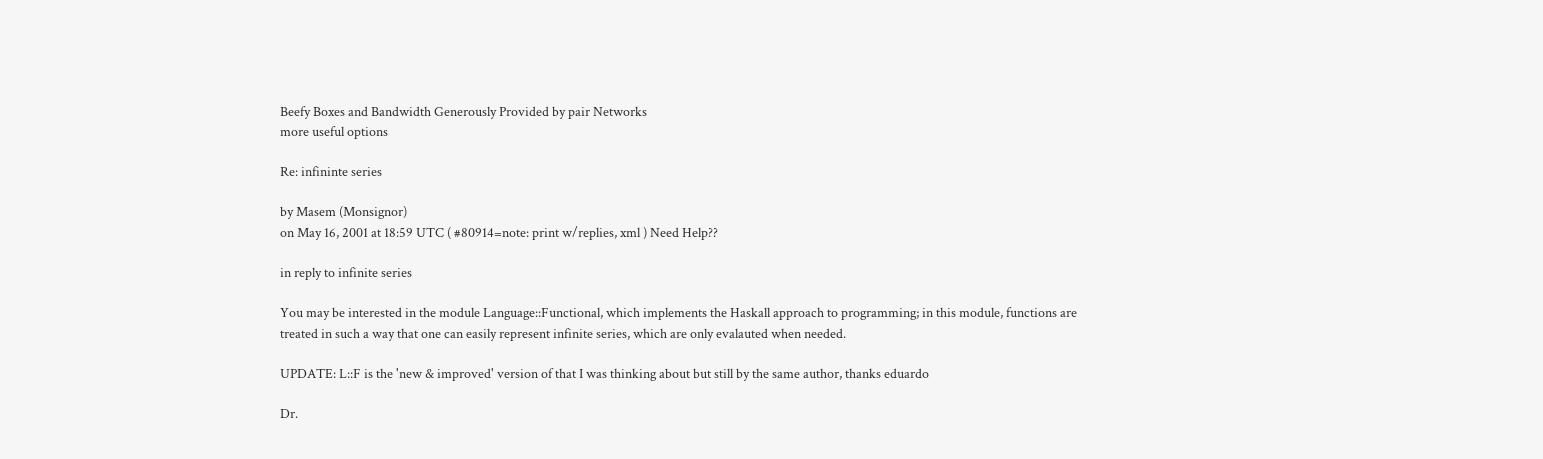Beefy Boxes and Bandwidth Generously Provided by pair Networks
more useful options

Re: infininte series

by Masem (Monsignor)
on May 16, 2001 at 18:59 UTC ( #80914=note: print w/replies, xml ) Need Help??

in reply to infinite series

You may be interested in the module Language::Functional, which implements the Haskall approach to programming; in this module, functions are treated in such a way that one can easily represent infinite series, which are only evalauted when needed.

UPDATE: L::F is the 'new & improved' version of that I was thinking about but still by the same author, thanks eduardo

Dr.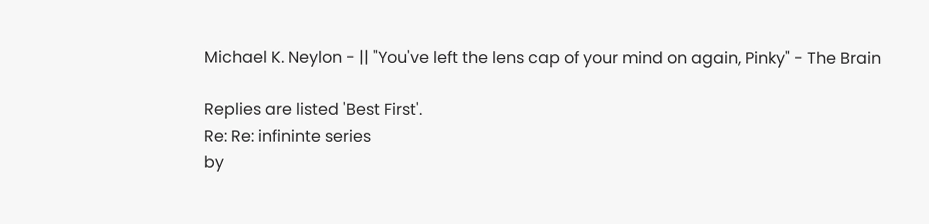Michael K. Neylon - || "You've left the lens cap of your mind on again, Pinky" - The Brain

Replies are listed 'Best First'.
Re: Re: infininte series
by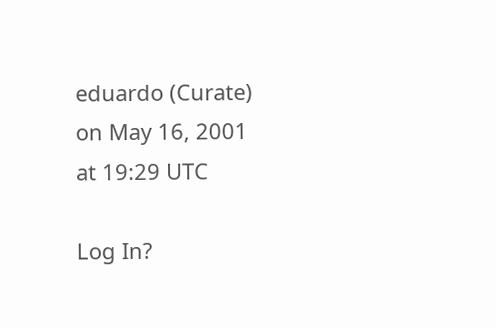eduardo (Curate) on May 16, 2001 at 19:29 UTC

Log In?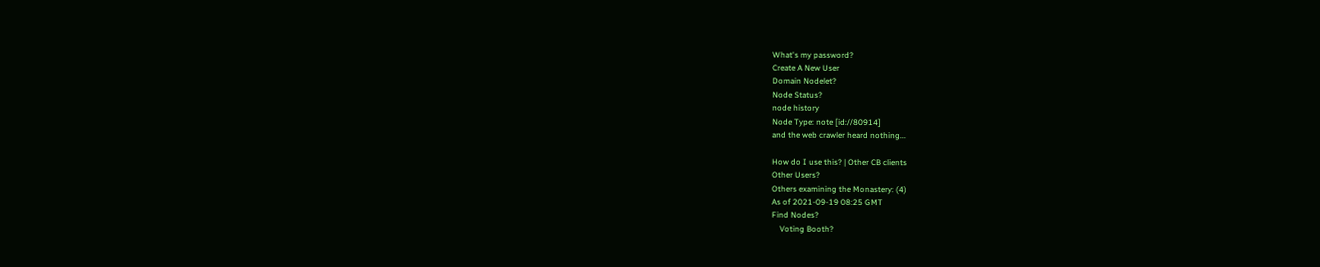What's my password?
Create A New User
Domain Nodelet?
Node Status?
node history
Node Type: note [id://80914]
and the web crawler heard nothing...

How do I use this? | Other CB clients
Other Users?
Others examining the Monastery: (4)
As of 2021-09-19 08:25 GMT
Find Nodes?
    Voting Booth?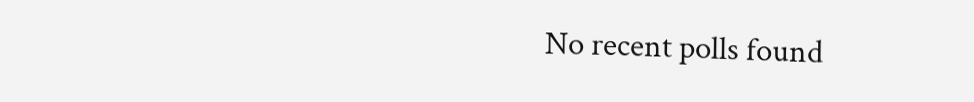No recent polls found